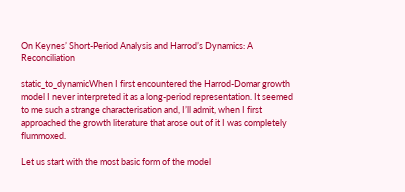On Keynes’ Short-Period Analysis and Harrod’s Dynamics: A Reconciliation

static_to_dynamicWhen I first encountered the Harrod-Domar growth model I never interpreted it as a long-period representation. It seemed to me such a strange characterisation and, I’ll admit, when I first approached the growth literature that arose out of it I was completely flummoxed.

Let us start with the most basic form of the model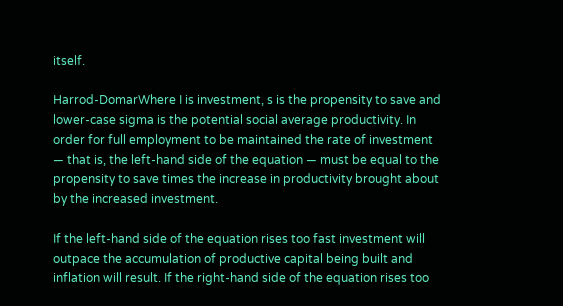itself.

Harrod-DomarWhere I is investment, s is the propensity to save and lower-case sigma is the potential social average productivity. In order for full employment to be maintained the rate of investment — that is, the left-hand side of the equation — must be equal to the propensity to save times the increase in productivity brought about by the increased investment.

If the left-hand side of the equation rises too fast investment will outpace the accumulation of productive capital being built and inflation will result. If the right-hand side of the equation rises too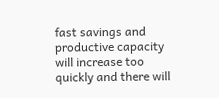fast savings and productive capacity will increase too quickly and there will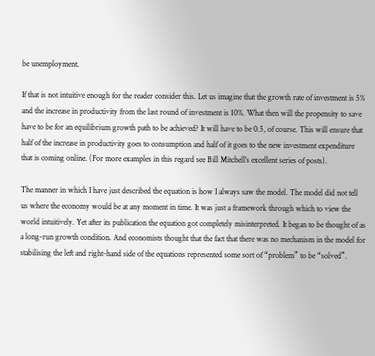be unemployment.

If that is not intuitive enough for the reader consider this. Let us imagine that the growth rate of investment is 5% and the increase in productivity from the last round of investment is 10%. What then will the propensity to save have to be for an equilibrium growth path to be achieved? It will have to be 0.5, of course. This will ensure that half of the increase in productivity goes to consumption and half of it goes to the new investment expenditure that is coming online. (For more examples in this regard see Bill Mitchell’s excellent series of posts).

The manner in which I have just described the equation is how I always saw the model. The model did not tell us where the economy would be at any moment in time. It was just a framework through which to view the world intuitively. Yet after its publication the equation got completely misinterpreted. It began to be thought of as a long-run growth condition. And economists thought that the fact that there was no mechanism in the model for stabilising the left and right-hand side of the equations represented some sort of “problem” to be “solved”.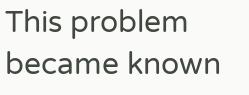This problem became known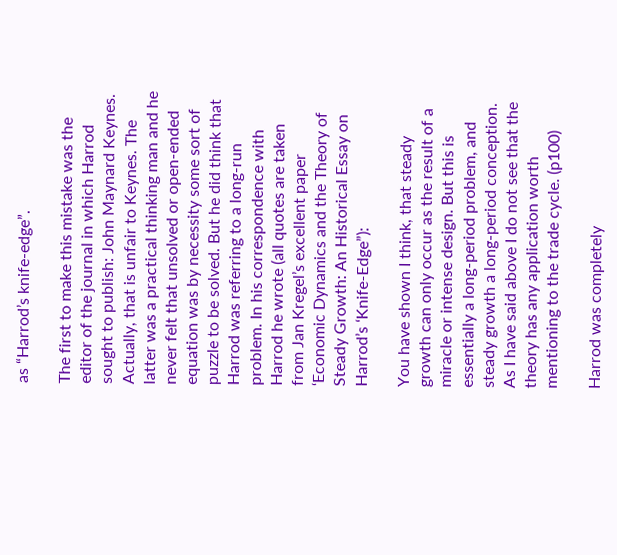as “Harrod’s knife-edge”.

The first to make this mistake was the editor of the journal in which Harrod sought to publish: John Maynard Keynes. Actually, that is unfair to Keynes. The latter was a practical thinking man and he never felt that unsolved or open-ended equation was by necessity some sort of puzzle to be solved. But he did think that Harrod was referring to a long-run problem. In his correspondence with Harrod he wrote (all quotes are taken from Jan Kregel’s excellent paper ‘Economic Dynamics and the Theory of Steady Growth: An Historical Essay on Harrod’s ‘Knife-Edge”):

You have shown I think, that steady growth can only occur as the result of a miracle or intense design. But this is essentially a long-period problem, and steady growth a long-period conception. As I have said above I do not see that the theory has any application worth mentioning to the trade cycle. (p100)

Harrod was completely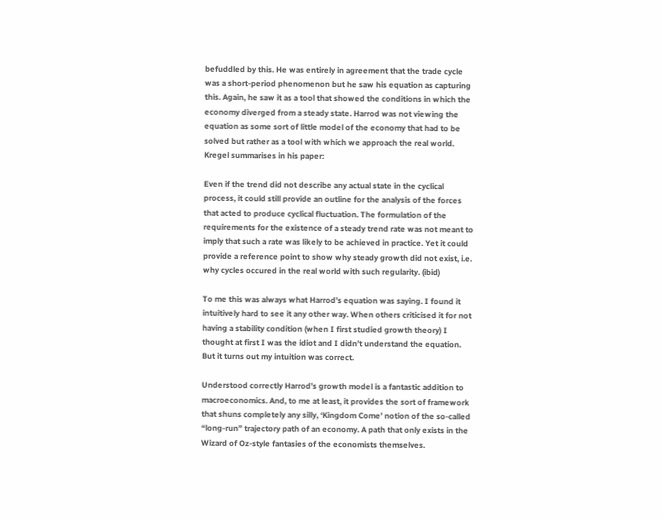befuddled by this. He was entirely in agreement that the trade cycle was a short-period phenomenon but he saw his equation as capturing this. Again, he saw it as a tool that showed the conditions in which the economy diverged from a steady state. Harrod was not viewing the equation as some sort of little model of the economy that had to be solved but rather as a tool with which we approach the real world. Kregel summarises in his paper:

Even if the trend did not describe any actual state in the cyclical process, it could still provide an outline for the analysis of the forces that acted to produce cyclical fluctuation. The formulation of the requirements for the existence of a steady trend rate was not meant to imply that such a rate was likely to be achieved in practice. Yet it could provide a reference point to show why steady growth did not exist, i.e. why cycles occured in the real world with such regularity. (ibid)

To me this was always what Harrod’s equation was saying. I found it intuitively hard to see it any other way. When others criticised it for not having a stability condition (when I first studied growth theory) I thought at first I was the idiot and I didn’t understand the equation. But it turns out my intuition was correct.

Understood correctly Harrod’s growth model is a fantastic addition to macroeconomics. And, to me at least, it provides the sort of framework that shuns completely any silly, ‘Kingdom Come’ notion of the so-called “long-run” trajectory path of an economy. A path that only exists in the Wizard of Oz-style fantasies of the economists themselves.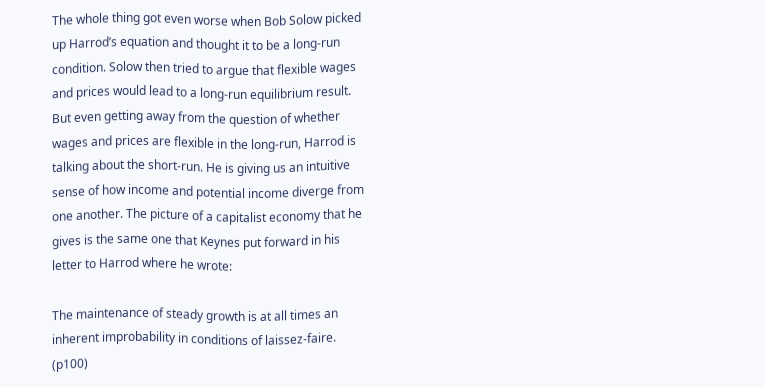The whole thing got even worse when Bob Solow picked up Harrod’s equation and thought it to be a long-run condition. Solow then tried to argue that flexible wages and prices would lead to a long-run equilibrium result. But even getting away from the question of whether wages and prices are flexible in the long-run, Harrod is talking about the short-run. He is giving us an intuitive sense of how income and potential income diverge from one another. The picture of a capitalist economy that he gives is the same one that Keynes put forward in his letter to Harrod where he wrote:

The maintenance of steady growth is at all times an inherent improbability in conditions of laissez-faire. (p100)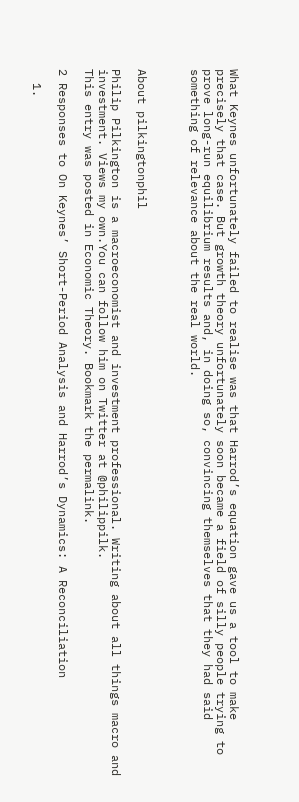What Keynes unfortunately failed to realise was that Harrod’s equation gave us a tool to make precisely that case. But growth theory unfortunately soon became a field of silly people trying to prove long-run equilibrium results and, in doing so, convincing themselves that they had said something of relevance about the real world.



About pilkingtonphil

Philip Pilkington is a macroeconomist and investment professional. Writing about all things macro and investment. Views my own.You can follow him on Twitter at @philippilk.
This entry was posted in Economic Theory. Bookmark the permalink.

2 Responses to On Keynes’ Short-Period Analysis and Harrod’s Dynamics: A Reconciliation

  1.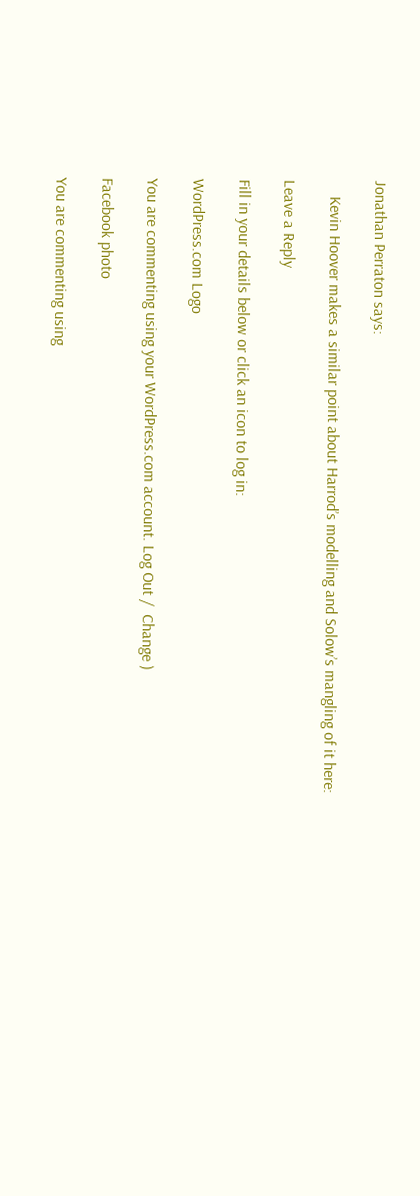Jonathan Perraton says:

    Kevin Hoover makes a similar point about Harrod’s modelling and Solow’s mangling of it here:

Leave a Reply

Fill in your details below or click an icon to log in:

WordPress.com Logo

You are commenting using your WordPress.com account. Log Out /  Change )

Facebook photo

You are commenting using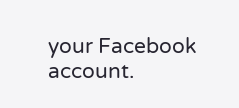your Facebook account.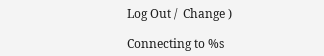Log Out /  Change )

Connecting to %s